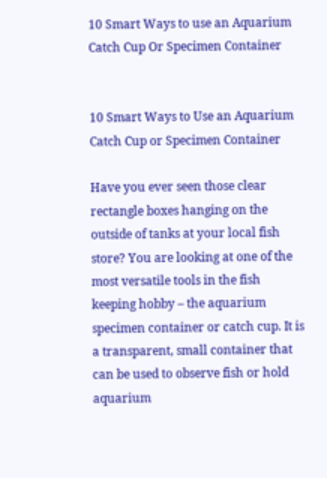10 Smart Ways to use an Aquarium Catch Cup Or Specimen Container


10 Smart Ways to Use an Aquarium Catch Cup or Specimen Container

Have you ever seen those clear rectangle boxes hanging on the outside of tanks at your local fish store? You are looking at one of the most versatile tools in the fish keeping hobby – the aquarium specimen container or catch cup. It is a transparent, small container that can be used to observe fish or hold aquarium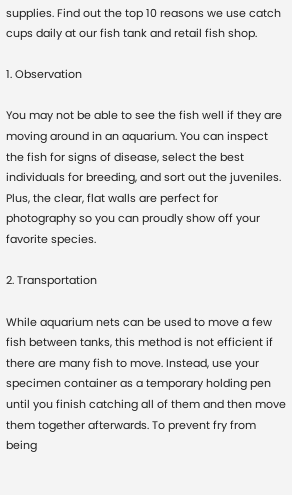supplies. Find out the top 10 reasons we use catch cups daily at our fish tank and retail fish shop.

1. Observation

You may not be able to see the fish well if they are moving around in an aquarium. You can inspect the fish for signs of disease, select the best individuals for breeding, and sort out the juveniles. Plus, the clear, flat walls are perfect for photography so you can proudly show off your favorite species.

2. Transportation

While aquarium nets can be used to move a few fish between tanks, this method is not efficient if there are many fish to move. Instead, use your specimen container as a temporary holding pen until you finish catching all of them and then move them together afterwards. To prevent fry from being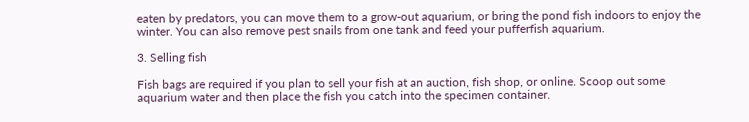eaten by predators, you can move them to a grow-out aquarium, or bring the pond fish indoors to enjoy the winter. You can also remove pest snails from one tank and feed your pufferfish aquarium.

3. Selling fish

Fish bags are required if you plan to sell your fish at an auction, fish shop, or online. Scoop out some aquarium water and then place the fish you catch into the specimen container.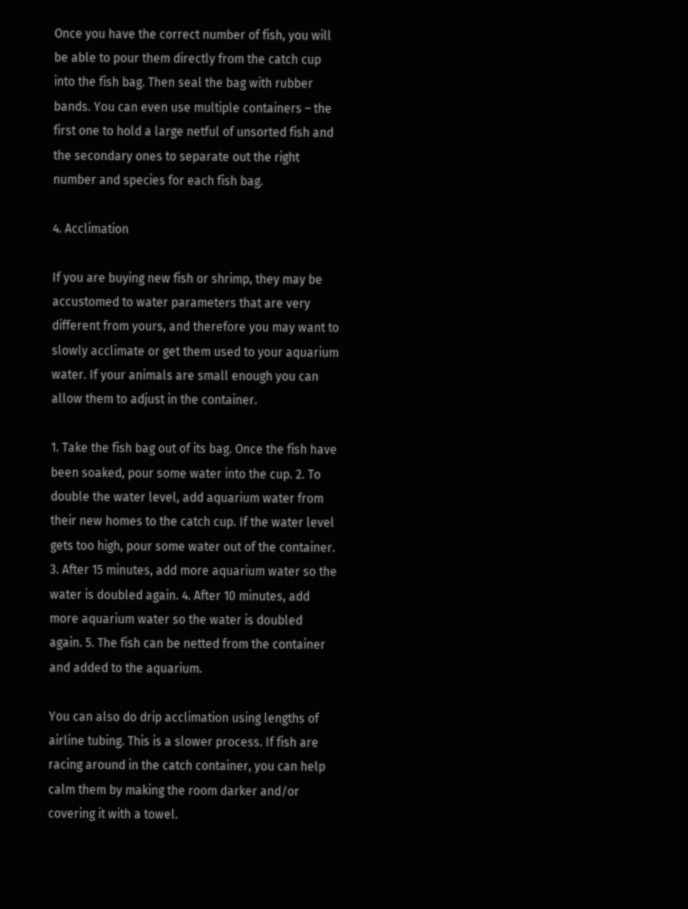Once you have the correct number of fish, you will be able to pour them directly from the catch cup into the fish bag. Then seal the bag with rubber bands. You can even use multiple containers – the first one to hold a large netful of unsorted fish and the secondary ones to separate out the right number and species for each fish bag.

4. Acclimation

If you are buying new fish or shrimp, they may be accustomed to water parameters that are very different from yours, and therefore you may want to slowly acclimate or get them used to your aquarium water. If your animals are small enough you can allow them to adjust in the container.

1. Take the fish bag out of its bag. Once the fish have been soaked, pour some water into the cup. 2. To double the water level, add aquarium water from their new homes to the catch cup. If the water level gets too high, pour some water out of the container. 3. After 15 minutes, add more aquarium water so the water is doubled again. 4. After 10 minutes, add more aquarium water so the water is doubled again. 5. The fish can be netted from the container and added to the aquarium.

You can also do drip acclimation using lengths of airline tubing. This is a slower process. If fish are racing around in the catch container, you can help calm them by making the room darker and/or covering it with a towel.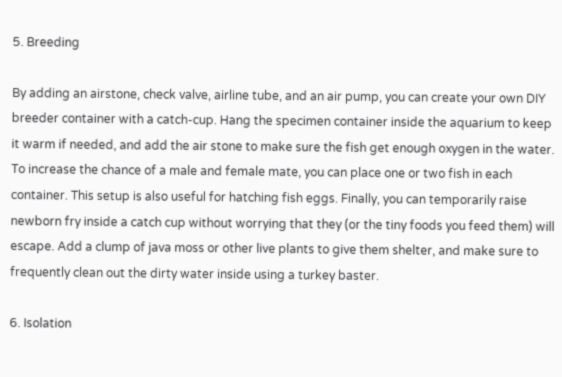5. Breeding

By adding an airstone, check valve, airline tube, and an air pump, you can create your own DIY breeder container with a catch-cup. Hang the specimen container inside the aquarium to keep it warm if needed, and add the air stone to make sure the fish get enough oxygen in the water. To increase the chance of a male and female mate, you can place one or two fish in each container. This setup is also useful for hatching fish eggs. Finally, you can temporarily raise newborn fry inside a catch cup without worrying that they (or the tiny foods you feed them) will escape. Add a clump of java moss or other live plants to give them shelter, and make sure to frequently clean out the dirty water inside using a turkey baster.

6. Isolation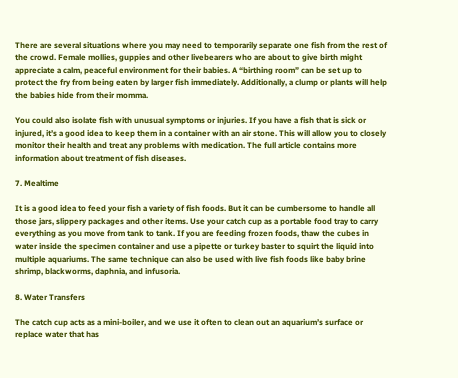There are several situations where you may need to temporarily separate one fish from the rest of the crowd. Female mollies, guppies and other livebearers who are about to give birth might appreciate a calm, peaceful environment for their babies. A “birthing room” can be set up to protect the fry from being eaten by larger fish immediately. Additionally, a clump or plants will help the babies hide from their momma.

You could also isolate fish with unusual symptoms or injuries. If you have a fish that is sick or injured, it’s a good idea to keep them in a container with an air stone. This will allow you to closely monitor their health and treat any problems with medication. The full article contains more information about treatment of fish diseases.

7. Mealtime

It is a good idea to feed your fish a variety of fish foods. But it can be cumbersome to handle all those jars, slippery packages and other items. Use your catch cup as a portable food tray to carry everything as you move from tank to tank. If you are feeding frozen foods, thaw the cubes in water inside the specimen container and use a pipette or turkey baster to squirt the liquid into multiple aquariums. The same technique can also be used with live fish foods like baby brine shrimp, blackworms, daphnia, and infusoria.

8. Water Transfers

The catch cup acts as a mini-boiler, and we use it often to clean out an aquarium’s surface or replace water that has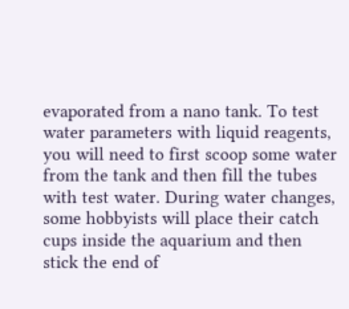evaporated from a nano tank. To test water parameters with liquid reagents, you will need to first scoop some water from the tank and then fill the tubes with test water. During water changes, some hobbyists will place their catch cups inside the aquarium and then stick the end of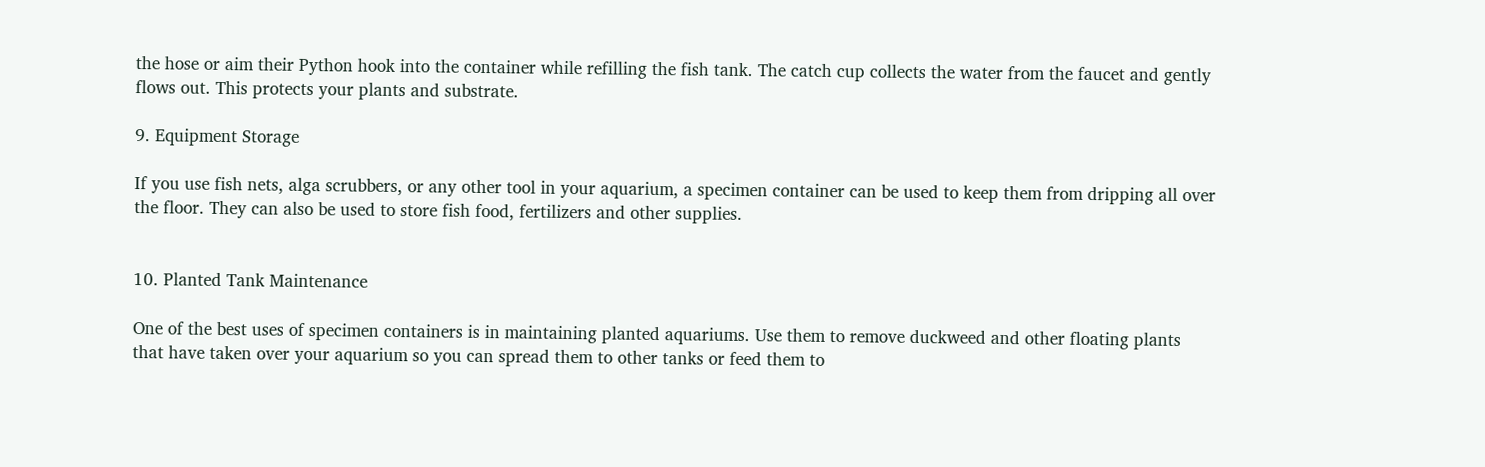the hose or aim their Python hook into the container while refilling the fish tank. The catch cup collects the water from the faucet and gently flows out. This protects your plants and substrate.

9. Equipment Storage

If you use fish nets, alga scrubbers, or any other tool in your aquarium, a specimen container can be used to keep them from dripping all over the floor. They can also be used to store fish food, fertilizers and other supplies.


10. Planted Tank Maintenance

One of the best uses of specimen containers is in maintaining planted aquariums. Use them to remove duckweed and other floating plants that have taken over your aquarium so you can spread them to other tanks or feed them to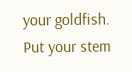your goldfish. Put your stem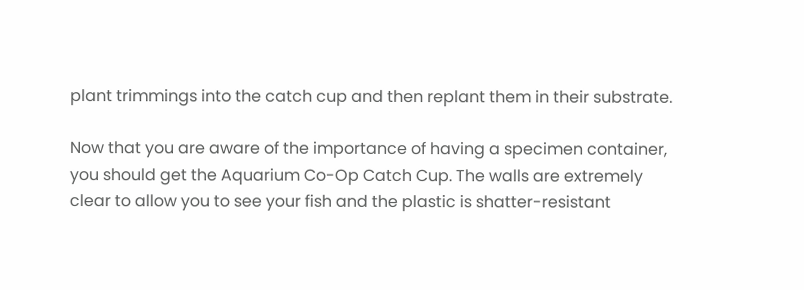plant trimmings into the catch cup and then replant them in their substrate.

Now that you are aware of the importance of having a specimen container, you should get the Aquarium Co-Op Catch Cup. The walls are extremely clear to allow you to see your fish and the plastic is shatter-resistant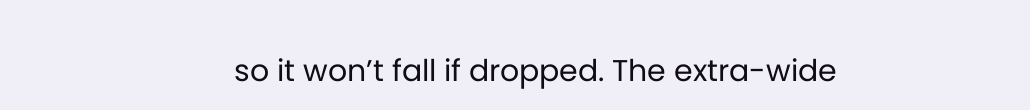so it won’t fall if dropped. The extra-wide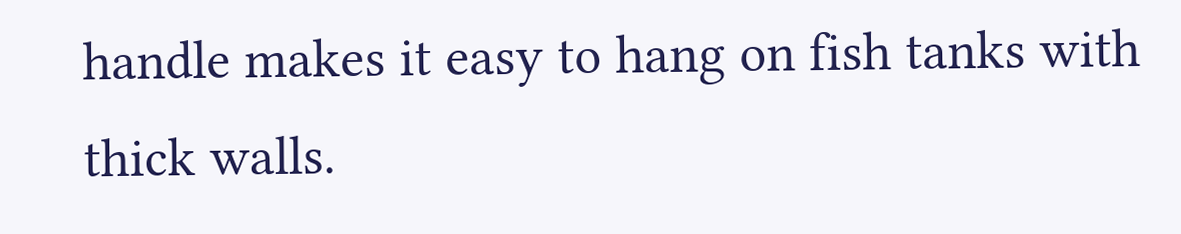handle makes it easy to hang on fish tanks with thick walls.